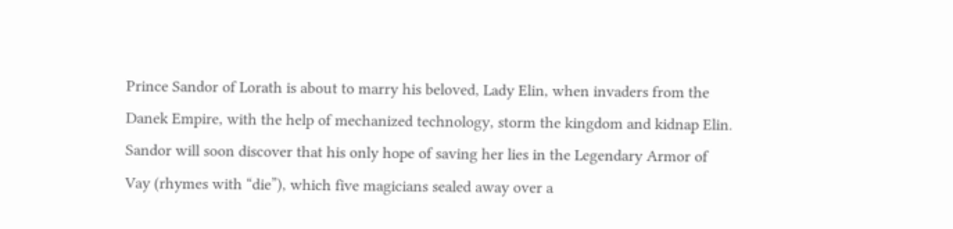Prince Sandor of Lorath is about to marry his beloved, Lady Elin, when invaders from the Danek Empire, with the help of mechanized technology, storm the kingdom and kidnap Elin. Sandor will soon discover that his only hope of saving her lies in the Legendary Armor of Vay (rhymes with “die”), which five magicians sealed away over a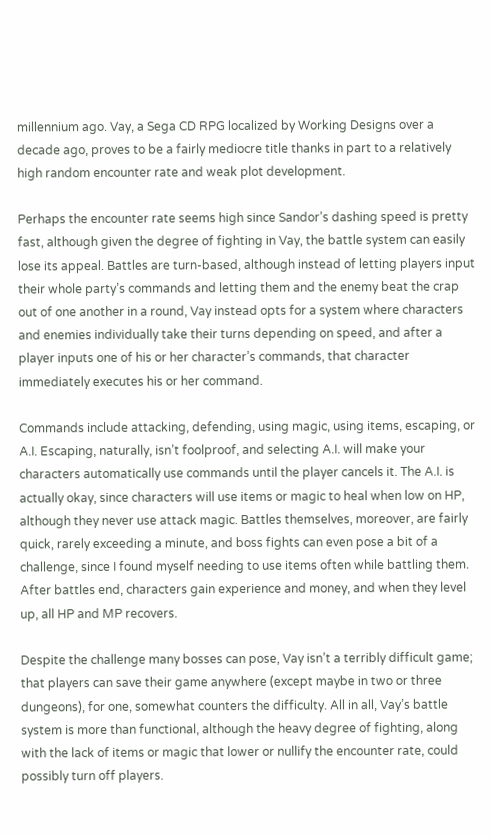millennium ago. Vay, a Sega CD RPG localized by Working Designs over a decade ago, proves to be a fairly mediocre title thanks in part to a relatively high random encounter rate and weak plot development.

Perhaps the encounter rate seems high since Sandor’s dashing speed is pretty fast, although given the degree of fighting in Vay, the battle system can easily lose its appeal. Battles are turn-based, although instead of letting players input their whole party’s commands and letting them and the enemy beat the crap out of one another in a round, Vay instead opts for a system where characters and enemies individually take their turns depending on speed, and after a player inputs one of his or her character’s commands, that character immediately executes his or her command.

Commands include attacking, defending, using magic, using items, escaping, or A.I. Escaping, naturally, isn’t foolproof, and selecting A.I. will make your characters automatically use commands until the player cancels it. The A.I. is actually okay, since characters will use items or magic to heal when low on HP, although they never use attack magic. Battles themselves, moreover, are fairly quick, rarely exceeding a minute, and boss fights can even pose a bit of a challenge, since I found myself needing to use items often while battling them. After battles end, characters gain experience and money, and when they level up, all HP and MP recovers.

Despite the challenge many bosses can pose, Vay isn’t a terribly difficult game; that players can save their game anywhere (except maybe in two or three dungeons), for one, somewhat counters the difficulty. All in all, Vay’s battle system is more than functional, although the heavy degree of fighting, along with the lack of items or magic that lower or nullify the encounter rate, could possibly turn off players.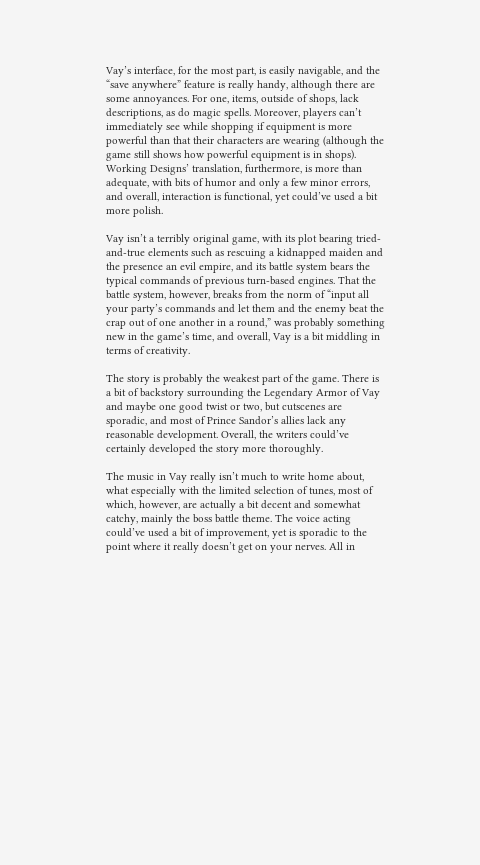Vay’s interface, for the most part, is easily navigable, and the “save anywhere” feature is really handy, although there are some annoyances. For one, items, outside of shops, lack descriptions, as do magic spells. Moreover, players can’t immediately see while shopping if equipment is more powerful than that their characters are wearing (although the game still shows how powerful equipment is in shops). Working Designs’ translation, furthermore, is more than adequate, with bits of humor and only a few minor errors, and overall, interaction is functional, yet could’ve used a bit more polish.

Vay isn’t a terribly original game, with its plot bearing tried-and-true elements such as rescuing a kidnapped maiden and the presence an evil empire, and its battle system bears the typical commands of previous turn-based engines. That the battle system, however, breaks from the norm of “input all your party’s commands and let them and the enemy beat the crap out of one another in a round,” was probably something new in the game’s time, and overall, Vay is a bit middling in terms of creativity.

The story is probably the weakest part of the game. There is a bit of backstory surrounding the Legendary Armor of Vay and maybe one good twist or two, but cutscenes are sporadic, and most of Prince Sandor’s allies lack any reasonable development. Overall, the writers could’ve certainly developed the story more thoroughly.

The music in Vay really isn’t much to write home about, what especially with the limited selection of tunes, most of which, however, are actually a bit decent and somewhat catchy, mainly the boss battle theme. The voice acting could’ve used a bit of improvement, yet is sporadic to the point where it really doesn’t get on your nerves. All in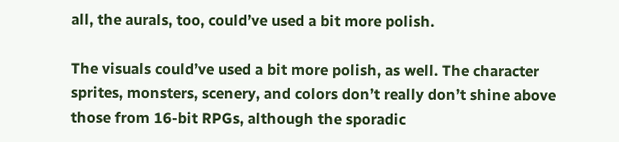all, the aurals, too, could’ve used a bit more polish.

The visuals could’ve used a bit more polish, as well. The character sprites, monsters, scenery, and colors don’t really don’t shine above those from 16-bit RPGs, although the sporadic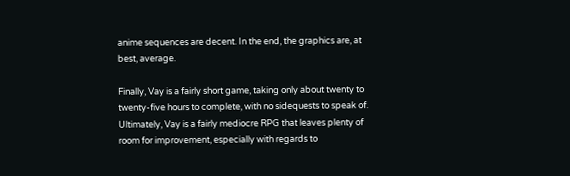anime sequences are decent. In the end, the graphics are, at best, average.

Finally, Vay is a fairly short game, taking only about twenty to twenty-five hours to complete, with no sidequests to speak of. Ultimately, Vay is a fairly mediocre RPG that leaves plenty of room for improvement, especially with regards to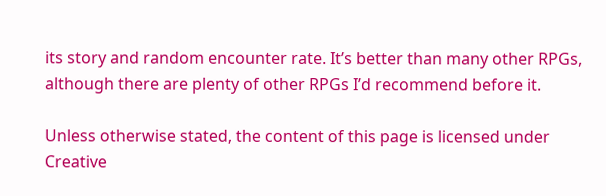its story and random encounter rate. It’s better than many other RPGs, although there are plenty of other RPGs I’d recommend before it.

Unless otherwise stated, the content of this page is licensed under Creative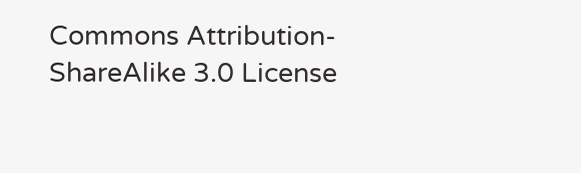Commons Attribution-ShareAlike 3.0 License